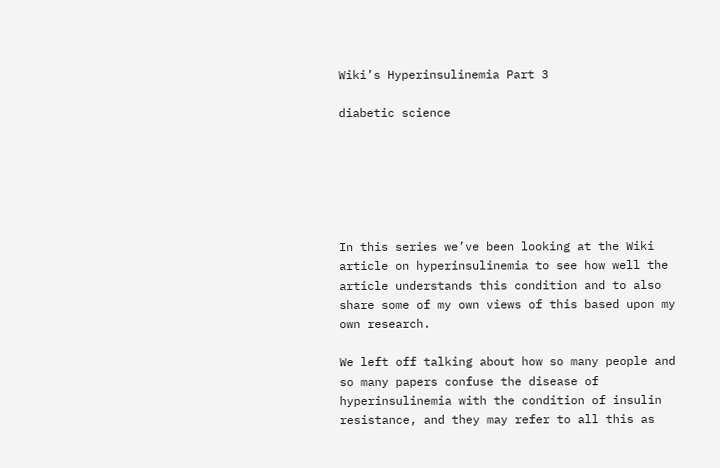Wiki’s Hyperinsulinemia Part 3

diabetic science






In this series we’ve been looking at the Wiki article on hyperinsulinemia to see how well the article understands this condition and to also share some of my own views of this based upon my own research.

We left off talking about how so many people and so many papers confuse the disease of hyperinsulinemia with the condition of insulin resistance, and they may refer to all this as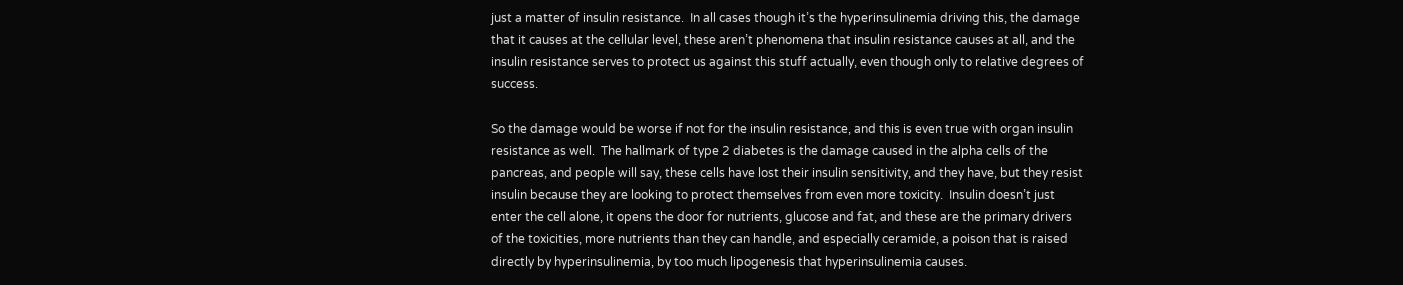just a matter of insulin resistance.  In all cases though it’s the hyperinsulinemia driving this, the damage that it causes at the cellular level, these aren’t phenomena that insulin resistance causes at all, and the insulin resistance serves to protect us against this stuff actually, even though only to relative degrees of success.

So the damage would be worse if not for the insulin resistance, and this is even true with organ insulin resistance as well.  The hallmark of type 2 diabetes is the damage caused in the alpha cells of the pancreas, and people will say, these cells have lost their insulin sensitivity, and they have, but they resist insulin because they are looking to protect themselves from even more toxicity.  Insulin doesn’t just enter the cell alone, it opens the door for nutrients, glucose and fat, and these are the primary drivers of the toxicities, more nutrients than they can handle, and especially ceramide, a poison that is raised directly by hyperinsulinemia, by too much lipogenesis that hyperinsulinemia causes.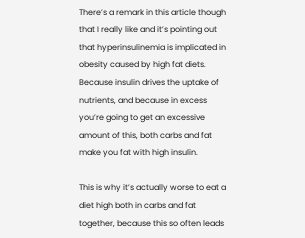There’s a remark in this article though that I really like and it’s pointing out that hyperinsulinemia is implicated in obesity caused by high fat diets.  Because insulin drives the uptake of nutrients, and because in excess you’re going to get an excessive amount of this, both carbs and fat make you fat with high insulin.

This is why it’s actually worse to eat a diet high both in carbs and fat together, because this so often leads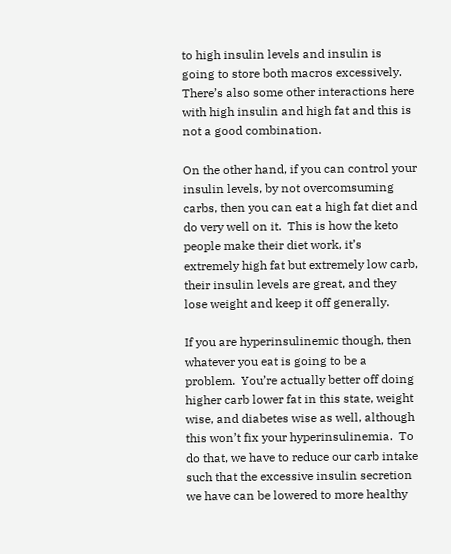to high insulin levels and insulin is going to store both macros excessively.  There’s also some other interactions here with high insulin and high fat and this is not a good combination.

On the other hand, if you can control your insulin levels, by not overcomsuming carbs, then you can eat a high fat diet and do very well on it.  This is how the keto people make their diet work, it’s extremely high fat but extremely low carb, their insulin levels are great, and they lose weight and keep it off generally.

If you are hyperinsulinemic though, then whatever you eat is going to be a problem.  You’re actually better off doing higher carb lower fat in this state, weight wise, and diabetes wise as well, although this won’t fix your hyperinsulinemia.  To do that, we have to reduce our carb intake such that the excessive insulin secretion we have can be lowered to more healthy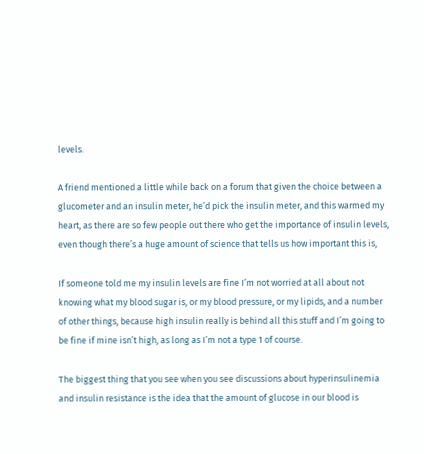levels.

A friend mentioned a little while back on a forum that given the choice between a glucometer and an insulin meter, he’d pick the insulin meter, and this warmed my heart, as there are so few people out there who get the importance of insulin levels, even though there’s a huge amount of science that tells us how important this is,

If someone told me my insulin levels are fine I’m not worried at all about not knowing what my blood sugar is, or my blood pressure, or my lipids, and a number of other things, because high insulin really is behind all this stuff and I’m going to be fine if mine isn’t high, as long as I’m not a type 1 of course.

The biggest thing that you see when you see discussions about hyperinsulinemia and insulin resistance is the idea that the amount of glucose in our blood is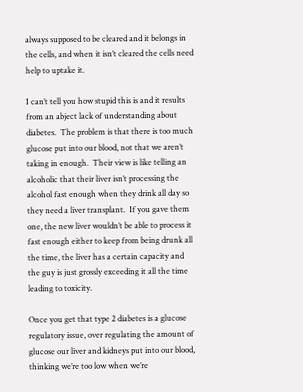always supposed to be cleared and it belongs in the cells, and when it isn’t cleared the cells need help to uptake it.

I can’t tell you how stupid this is and it results from an abject lack of understanding about diabetes.  The problem is that there is too much glucose put into our blood, not that we aren’t taking in enough.  Their view is like telling an alcoholic that their liver isn’t processing the alcohol fast enough when they drink all day so they need a liver transplant.  If you gave them one, the new liver wouldn’t be able to process it fast enough either to keep from being drunk all the time, the liver has a certain capacity and the guy is just grossly exceeding it all the time leading to toxicity.

Once you get that type 2 diabetes is a glucose regulatory issue, over regulating the amount of glucose our liver and kidneys put into our blood, thinking we’re too low when we’re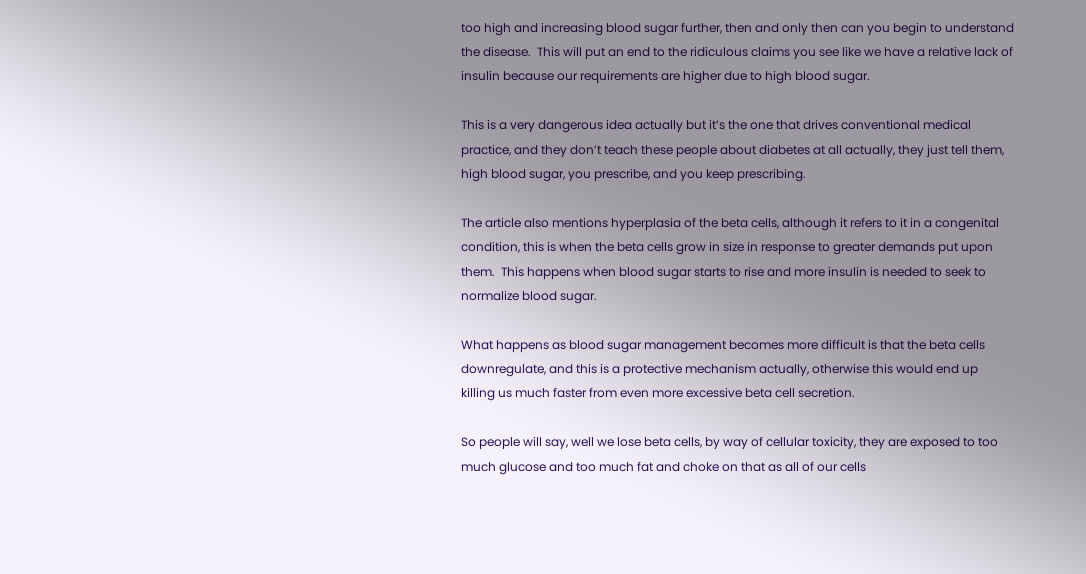too high and increasing blood sugar further, then and only then can you begin to understand the disease.  This will put an end to the ridiculous claims you see like we have a relative lack of insulin because our requirements are higher due to high blood sugar.

This is a very dangerous idea actually but it’s the one that drives conventional medical practice, and they don’t teach these people about diabetes at all actually, they just tell them, high blood sugar, you prescribe, and you keep prescribing.

The article also mentions hyperplasia of the beta cells, although it refers to it in a congenital condition, this is when the beta cells grow in size in response to greater demands put upon them.  This happens when blood sugar starts to rise and more insulin is needed to seek to normalize blood sugar.

What happens as blood sugar management becomes more difficult is that the beta cells downregulate, and this is a protective mechanism actually, otherwise this would end up killing us much faster from even more excessive beta cell secretion.

So people will say, well we lose beta cells, by way of cellular toxicity, they are exposed to too much glucose and too much fat and choke on that as all of our cells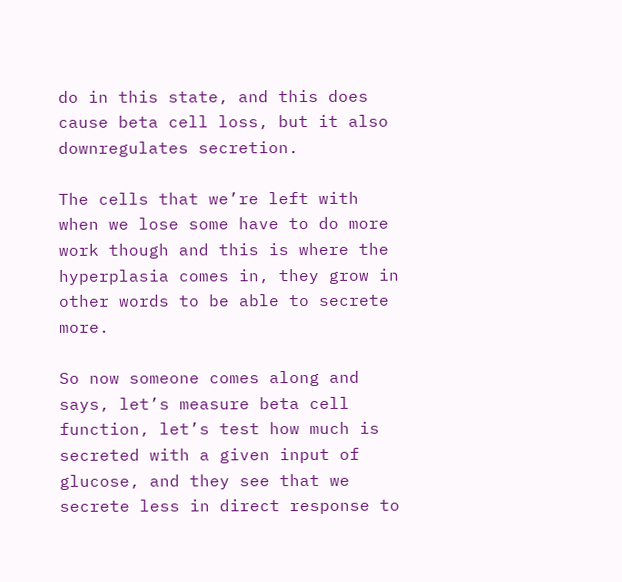do in this state, and this does cause beta cell loss, but it also downregulates secretion.

The cells that we’re left with when we lose some have to do more work though and this is where the hyperplasia comes in, they grow in other words to be able to secrete more.

So now someone comes along and says, let’s measure beta cell function, let’s test how much is secreted with a given input of glucose, and they see that we secrete less in direct response to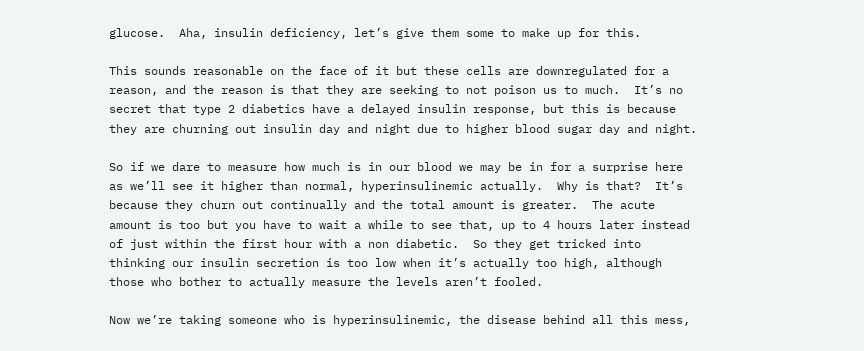glucose.  Aha, insulin deficiency, let’s give them some to make up for this.

This sounds reasonable on the face of it but these cells are downregulated for a reason, and the reason is that they are seeking to not poison us to much.  It’s no secret that type 2 diabetics have a delayed insulin response, but this is because they are churning out insulin day and night due to higher blood sugar day and night.

So if we dare to measure how much is in our blood we may be in for a surprise here as we’ll see it higher than normal, hyperinsulinemic actually.  Why is that?  It’s because they churn out continually and the total amount is greater.  The acute amount is too but you have to wait a while to see that, up to 4 hours later instead of just within the first hour with a non diabetic.  So they get tricked into thinking our insulin secretion is too low when it’s actually too high, although those who bother to actually measure the levels aren’t fooled.

Now we’re taking someone who is hyperinsulinemic, the disease behind all this mess,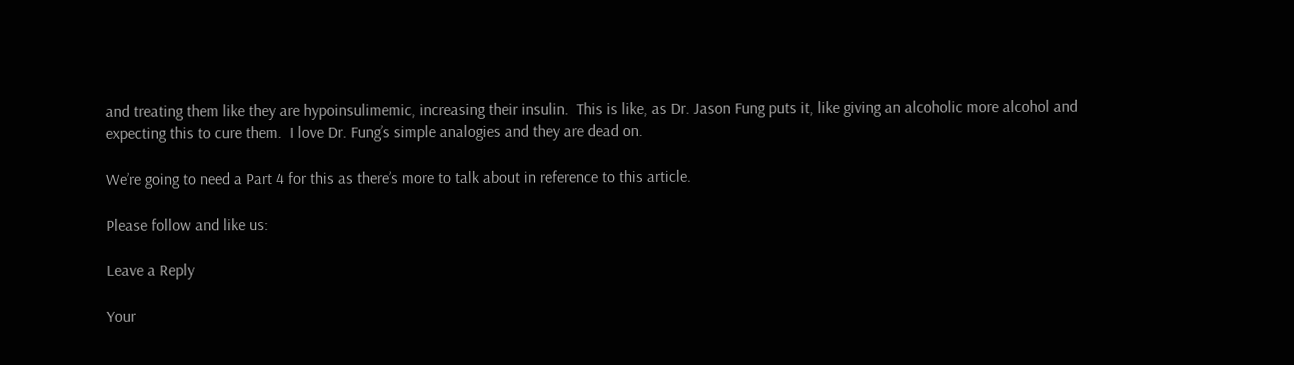and treating them like they are hypoinsulimemic, increasing their insulin.  This is like, as Dr. Jason Fung puts it, like giving an alcoholic more alcohol and expecting this to cure them.  I love Dr. Fung’s simple analogies and they are dead on.

We’re going to need a Part 4 for this as there’s more to talk about in reference to this article.

Please follow and like us:

Leave a Reply

Your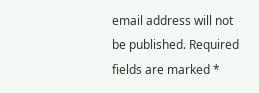email address will not be published. Required fields are marked *